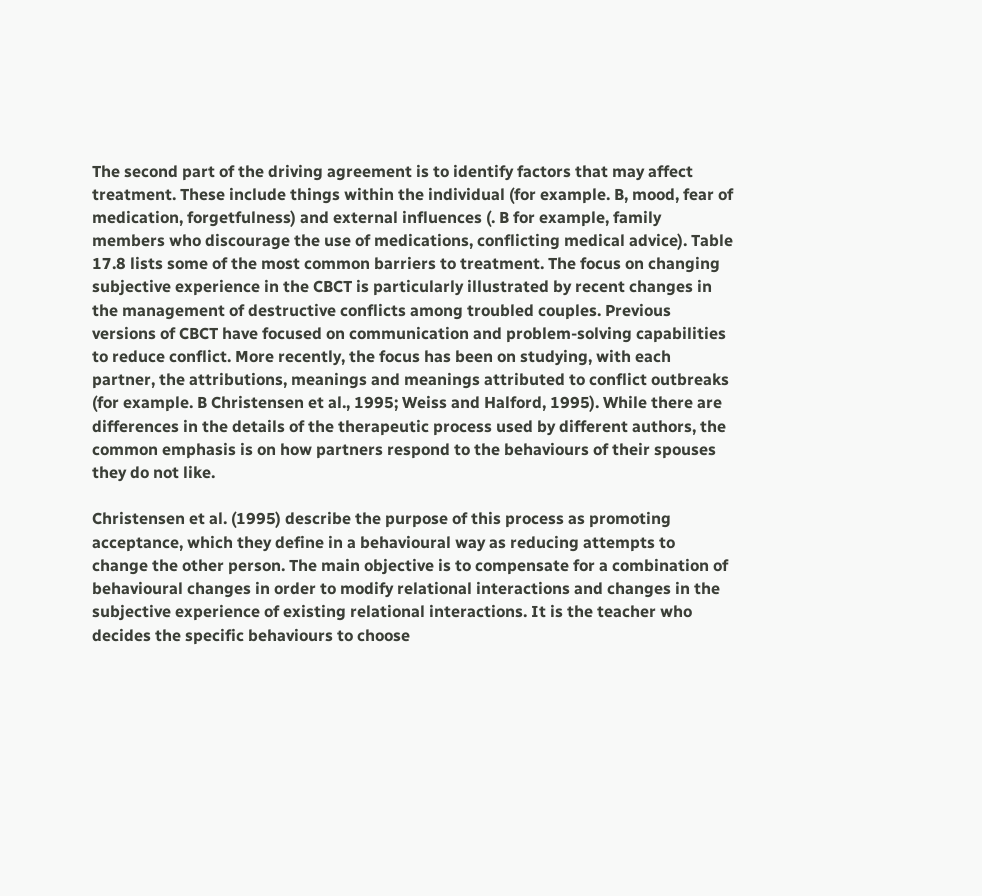The second part of the driving agreement is to identify factors that may affect treatment. These include things within the individual (for example. B, mood, fear of medication, forgetfulness) and external influences (. B for example, family members who discourage the use of medications, conflicting medical advice). Table 17.8 lists some of the most common barriers to treatment. The focus on changing subjective experience in the CBCT is particularly illustrated by recent changes in the management of destructive conflicts among troubled couples. Previous versions of CBCT have focused on communication and problem-solving capabilities to reduce conflict. More recently, the focus has been on studying, with each partner, the attributions, meanings and meanings attributed to conflict outbreaks (for example. B Christensen et al., 1995; Weiss and Halford, 1995). While there are differences in the details of the therapeutic process used by different authors, the common emphasis is on how partners respond to the behaviours of their spouses they do not like.

Christensen et al. (1995) describe the purpose of this process as promoting acceptance, which they define in a behavioural way as reducing attempts to change the other person. The main objective is to compensate for a combination of behavioural changes in order to modify relational interactions and changes in the subjective experience of existing relational interactions. It is the teacher who decides the specific behaviours to choose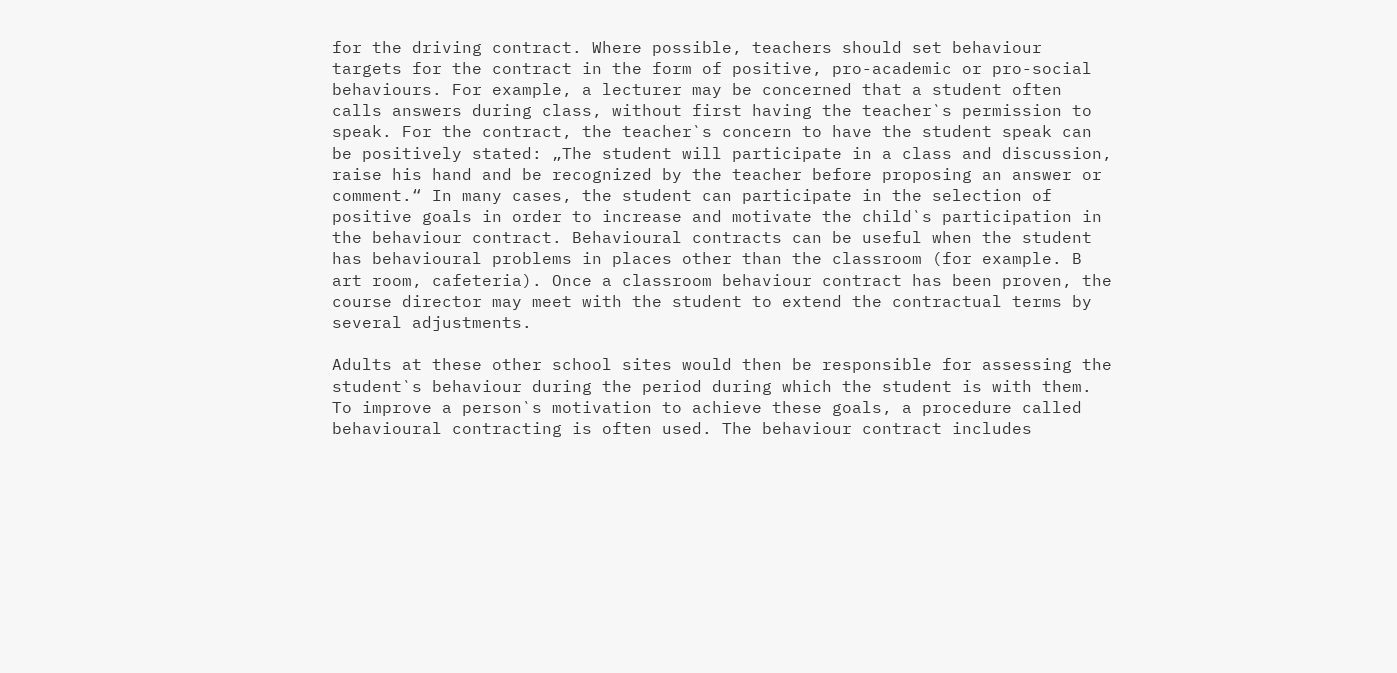for the driving contract. Where possible, teachers should set behaviour targets for the contract in the form of positive, pro-academic or pro-social behaviours. For example, a lecturer may be concerned that a student often calls answers during class, without first having the teacher`s permission to speak. For the contract, the teacher`s concern to have the student speak can be positively stated: „The student will participate in a class and discussion, raise his hand and be recognized by the teacher before proposing an answer or comment.“ In many cases, the student can participate in the selection of positive goals in order to increase and motivate the child`s participation in the behaviour contract. Behavioural contracts can be useful when the student has behavioural problems in places other than the classroom (for example. B art room, cafeteria). Once a classroom behaviour contract has been proven, the course director may meet with the student to extend the contractual terms by several adjustments.

Adults at these other school sites would then be responsible for assessing the student`s behaviour during the period during which the student is with them. To improve a person`s motivation to achieve these goals, a procedure called behavioural contracting is often used. The behaviour contract includes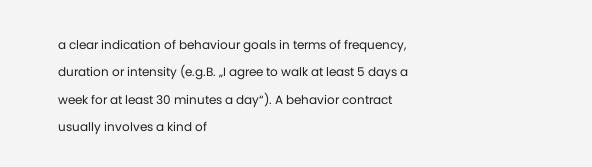a clear indication of behaviour goals in terms of frequency, duration or intensity (e.g.B. „I agree to walk at least 5 days a week for at least 30 minutes a day“). A behavior contract usually involves a kind of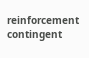reinforcement contingent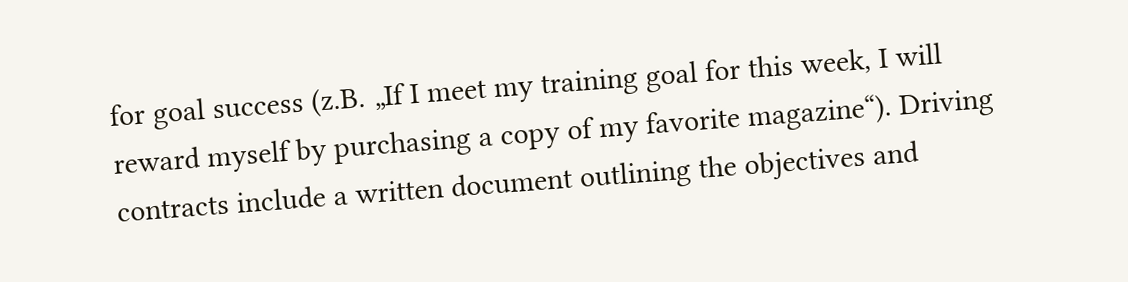for goal success (z.B. „If I meet my training goal for this week, I will reward myself by purchasing a copy of my favorite magazine“). Driving contracts include a written document outlining the objectives and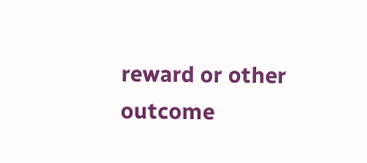reward or other outcome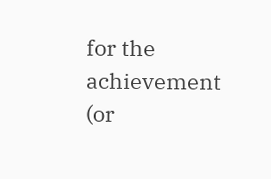for the achievement (or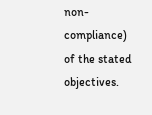non-compliance) of the stated objectives.